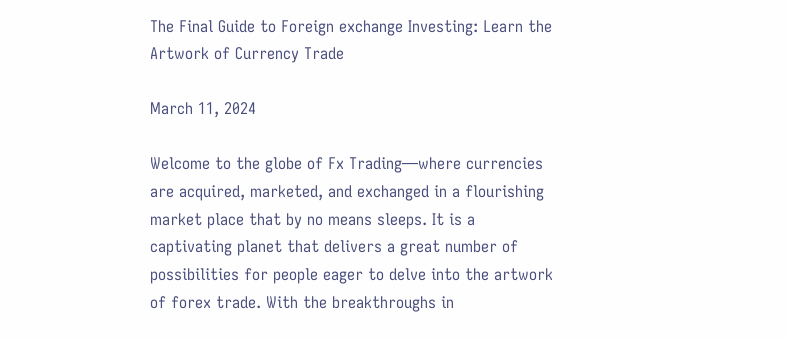The Final Guide to Foreign exchange Investing: Learn the Artwork of Currency Trade

March 11, 2024

Welcome to the globe of Fx Trading—where currencies are acquired, marketed, and exchanged in a flourishing market place that by no means sleeps. It is a captivating planet that delivers a great number of possibilities for people eager to delve into the artwork of forex trade. With the breakthroughs in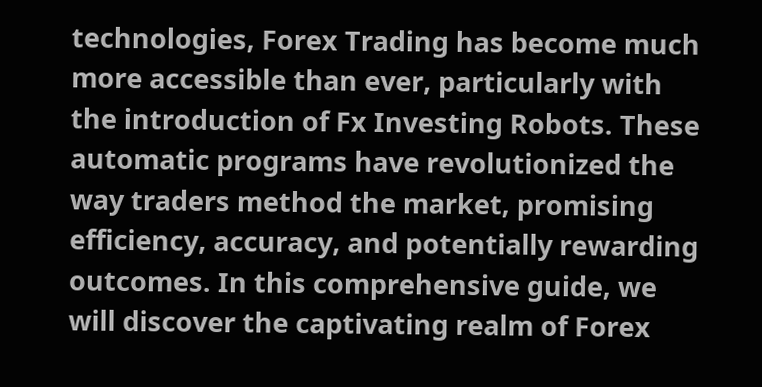technologies, Forex Trading has become much more accessible than ever, particularly with the introduction of Fx Investing Robots. These automatic programs have revolutionized the way traders method the market, promising efficiency, accuracy, and potentially rewarding outcomes. In this comprehensive guide, we will discover the captivating realm of Forex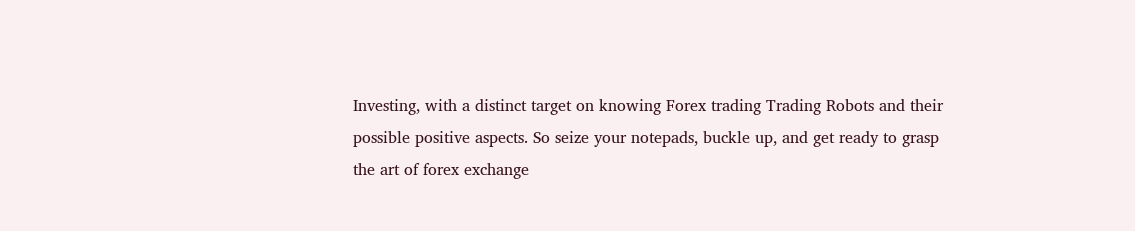Investing, with a distinct target on knowing Forex trading Trading Robots and their possible positive aspects. So seize your notepads, buckle up, and get ready to grasp the art of forex exchange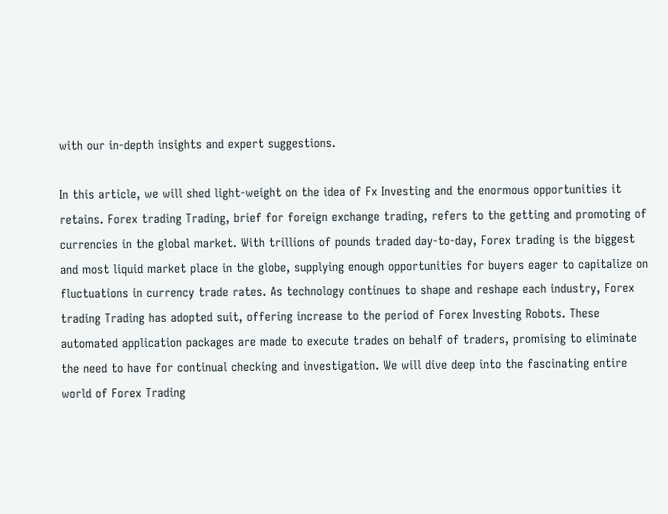with our in-depth insights and expert suggestions.

In this article, we will shed light-weight on the idea of Fx Investing and the enormous opportunities it retains. Forex trading Trading, brief for foreign exchange trading, refers to the getting and promoting of currencies in the global market. With trillions of pounds traded day-to-day, Forex trading is the biggest and most liquid market place in the globe, supplying enough opportunities for buyers eager to capitalize on fluctuations in currency trade rates. As technology continues to shape and reshape each industry, Forex trading Trading has adopted suit, offering increase to the period of Forex Investing Robots. These automated application packages are made to execute trades on behalf of traders, promising to eliminate the need to have for continual checking and investigation. We will dive deep into the fascinating entire world of Forex Trading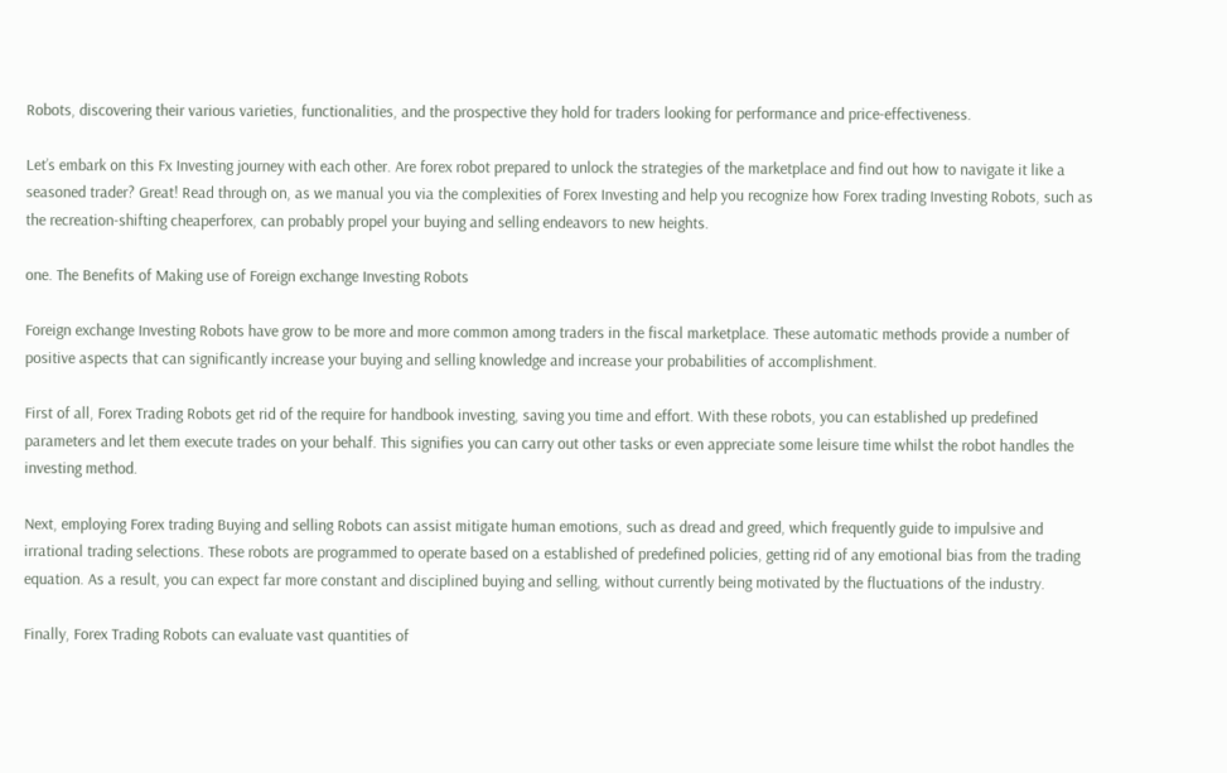Robots, discovering their various varieties, functionalities, and the prospective they hold for traders looking for performance and price-effectiveness.

Let’s embark on this Fx Investing journey with each other. Are forex robot prepared to unlock the strategies of the marketplace and find out how to navigate it like a seasoned trader? Great! Read through on, as we manual you via the complexities of Forex Investing and help you recognize how Forex trading Investing Robots, such as the recreation-shifting cheaperforex, can probably propel your buying and selling endeavors to new heights.

one. The Benefits of Making use of Foreign exchange Investing Robots

Foreign exchange Investing Robots have grow to be more and more common among traders in the fiscal marketplace. These automatic methods provide a number of positive aspects that can significantly increase your buying and selling knowledge and increase your probabilities of accomplishment.

First of all, Forex Trading Robots get rid of the require for handbook investing, saving you time and effort. With these robots, you can established up predefined parameters and let them execute trades on your behalf. This signifies you can carry out other tasks or even appreciate some leisure time whilst the robot handles the investing method.

Next, employing Forex trading Buying and selling Robots can assist mitigate human emotions, such as dread and greed, which frequently guide to impulsive and irrational trading selections. These robots are programmed to operate based on a established of predefined policies, getting rid of any emotional bias from the trading equation. As a result, you can expect far more constant and disciplined buying and selling, without currently being motivated by the fluctuations of the industry.

Finally, Forex Trading Robots can evaluate vast quantities of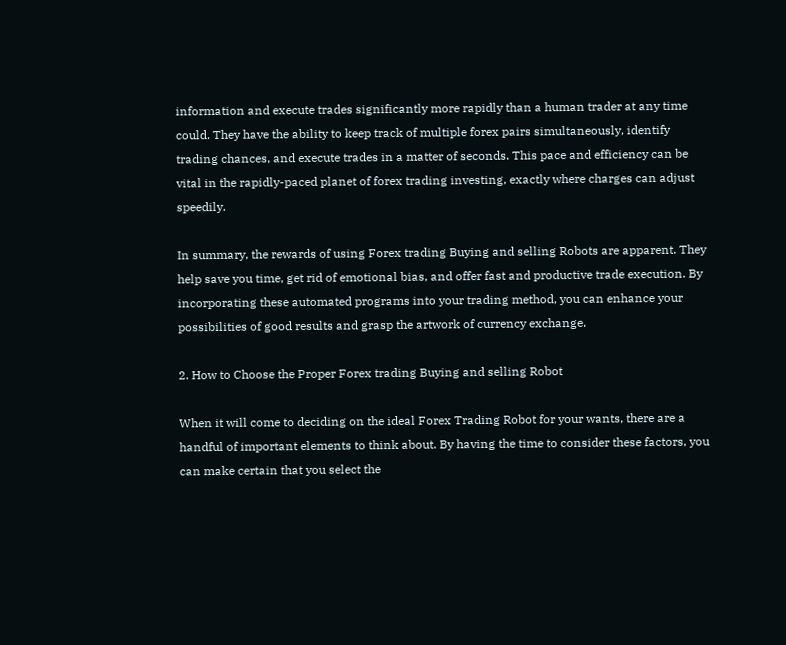information and execute trades significantly more rapidly than a human trader at any time could. They have the ability to keep track of multiple forex pairs simultaneously, identify trading chances, and execute trades in a matter of seconds. This pace and efficiency can be vital in the rapidly-paced planet of forex trading investing, exactly where charges can adjust speedily.

In summary, the rewards of using Forex trading Buying and selling Robots are apparent. They help save you time, get rid of emotional bias, and offer fast and productive trade execution. By incorporating these automated programs into your trading method, you can enhance your possibilities of good results and grasp the artwork of currency exchange.

2. How to Choose the Proper Forex trading Buying and selling Robot

When it will come to deciding on the ideal Forex Trading Robot for your wants, there are a handful of important elements to think about. By having the time to consider these factors, you can make certain that you select the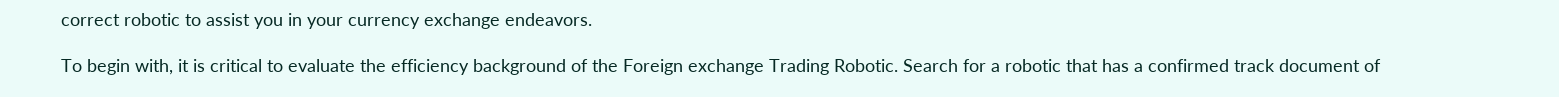correct robotic to assist you in your currency exchange endeavors.

To begin with, it is critical to evaluate the efficiency background of the Foreign exchange Trading Robotic. Search for a robotic that has a confirmed track document of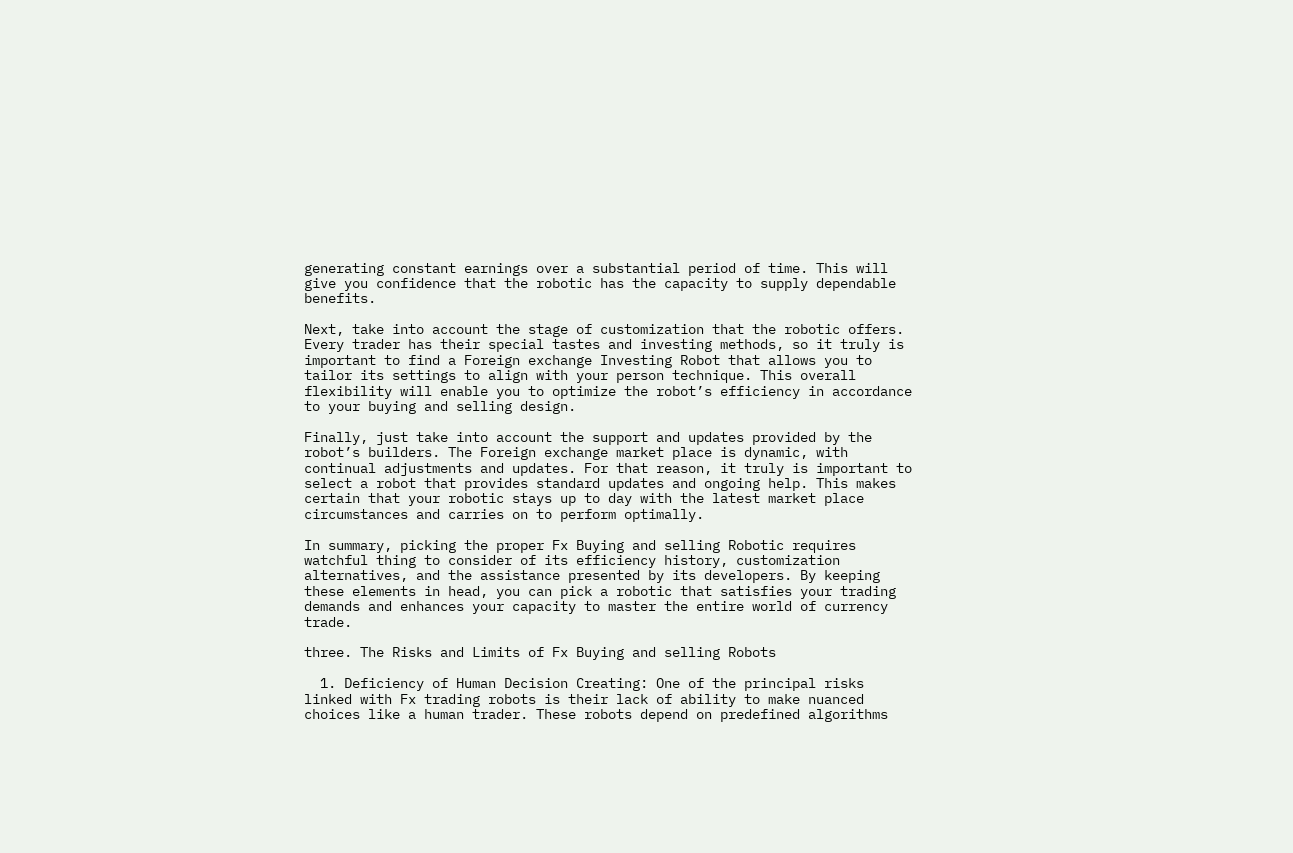generating constant earnings over a substantial period of time. This will give you confidence that the robotic has the capacity to supply dependable benefits.

Next, take into account the stage of customization that the robotic offers. Every trader has their special tastes and investing methods, so it truly is important to find a Foreign exchange Investing Robot that allows you to tailor its settings to align with your person technique. This overall flexibility will enable you to optimize the robot’s efficiency in accordance to your buying and selling design.

Finally, just take into account the support and updates provided by the robot’s builders. The Foreign exchange market place is dynamic, with continual adjustments and updates. For that reason, it truly is important to select a robot that provides standard updates and ongoing help. This makes certain that your robotic stays up to day with the latest market place circumstances and carries on to perform optimally.

In summary, picking the proper Fx Buying and selling Robotic requires watchful thing to consider of its efficiency history, customization alternatives, and the assistance presented by its developers. By keeping these elements in head, you can pick a robotic that satisfies your trading demands and enhances your capacity to master the entire world of currency trade.

three. The Risks and Limits of Fx Buying and selling Robots

  1. Deficiency of Human Decision Creating: One of the principal risks linked with Fx trading robots is their lack of ability to make nuanced choices like a human trader. These robots depend on predefined algorithms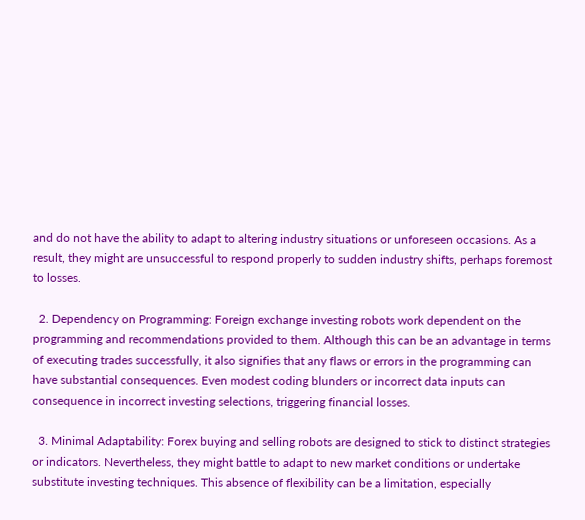and do not have the ability to adapt to altering industry situations or unforeseen occasions. As a result, they might are unsuccessful to respond properly to sudden industry shifts, perhaps foremost to losses.

  2. Dependency on Programming: Foreign exchange investing robots work dependent on the programming and recommendations provided to them. Although this can be an advantage in terms of executing trades successfully, it also signifies that any flaws or errors in the programming can have substantial consequences. Even modest coding blunders or incorrect data inputs can consequence in incorrect investing selections, triggering financial losses.

  3. Minimal Adaptability: Forex buying and selling robots are designed to stick to distinct strategies or indicators. Nevertheless, they might battle to adapt to new market conditions or undertake substitute investing techniques. This absence of flexibility can be a limitation, especially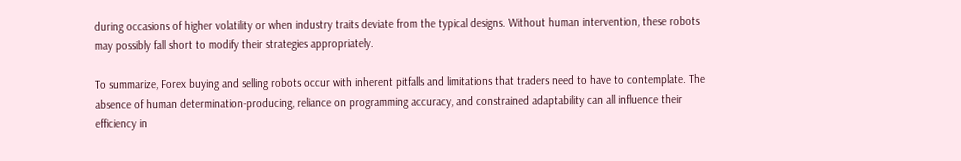during occasions of higher volatility or when industry traits deviate from the typical designs. Without human intervention, these robots may possibly fall short to modify their strategies appropriately.

To summarize, Forex buying and selling robots occur with inherent pitfalls and limitations that traders need to have to contemplate. The absence of human determination-producing, reliance on programming accuracy, and constrained adaptability can all influence their efficiency in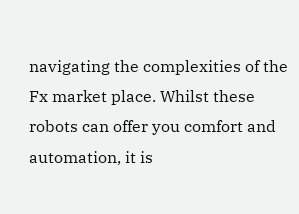navigating the complexities of the Fx market place. Whilst these robots can offer you comfort and automation, it is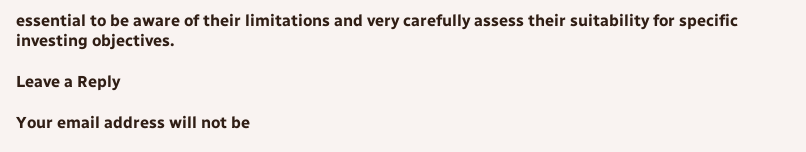essential to be aware of their limitations and very carefully assess their suitability for specific investing objectives.

Leave a Reply

Your email address will not be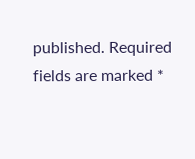published. Required fields are marked *